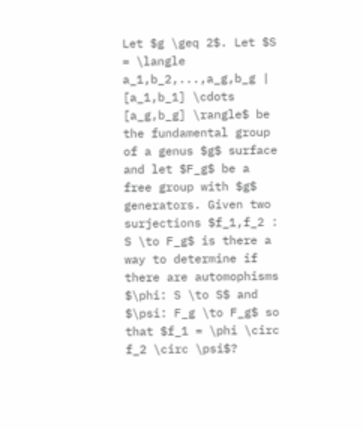Let $g \geq 2$. Let $S = \langle a_1,b_2,...,a_g,b_g | [a_1,b_1] \cdots [a_g,b_g] \rangle$ be the fundamental group of a genus $g$ surface and let $F_g$ be a free group with $g$ generators. Given two surjections $f_1,f_2 : S \to F_g$ is there a way to determine if there are automophisms $\phi: S \to S$ and $\psi: F_g \to F_g$ so that $f_1 = \phi \circ f_2 \circ \psi$?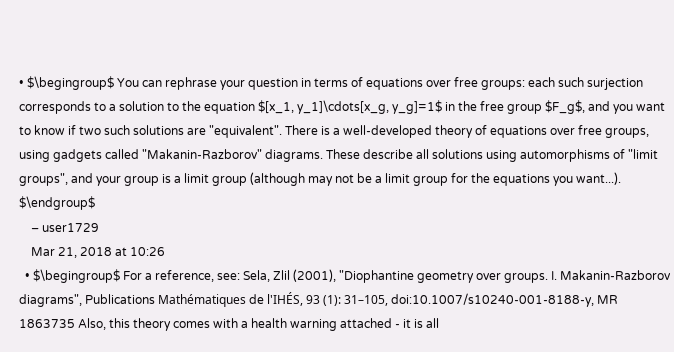• $\begingroup$ You can rephrase your question in terms of equations over free groups: each such surjection corresponds to a solution to the equation $[x_1, y_1]\cdots[x_g, y_g]=1$ in the free group $F_g$, and you want to know if two such solutions are "equivalent". There is a well-developed theory of equations over free groups, using gadgets called "Makanin-Razborov" diagrams. These describe all solutions using automorphisms of "limit groups", and your group is a limit group (although may not be a limit group for the equations you want...). $\endgroup$
    – user1729
    Mar 21, 2018 at 10:26
  • $\begingroup$ For a reference, see: Sela, Zlil (2001), "Diophantine geometry over groups. I. Makanin-Razborov diagrams", Publications Mathématiques de l'IHÉS, 93 (1): 31–105, doi:10.1007/s10240-001-8188-y, MR 1863735 Also, this theory comes with a health warning attached - it is all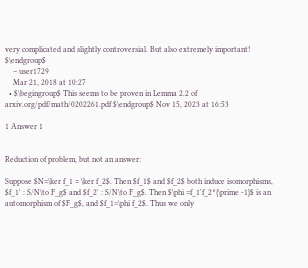very complicated and slightly controversial. But also extremely important! $\endgroup$
    – user1729
    Mar 21, 2018 at 10:27
  • $\begingroup$ This seems to be proven in Lemma 2.2 of arxiv.org/pdf/math/0202261.pdf $\endgroup$ Nov 15, 2023 at 16:53

1 Answer 1


Reduction of problem, but not an answer:

Suppose $N=\ker f_1 = \ker f_2$. Then $f_1$ and $f_2$ both induce isomorphisms, $f_1' : S/N\to F_g$ and $f_2' : S/N\to F_g$. Then $\phi =f_1'f_2^{\prime -1}$ is an automorphism of $F_g$, and $f_1=\phi f_2$. Thus we only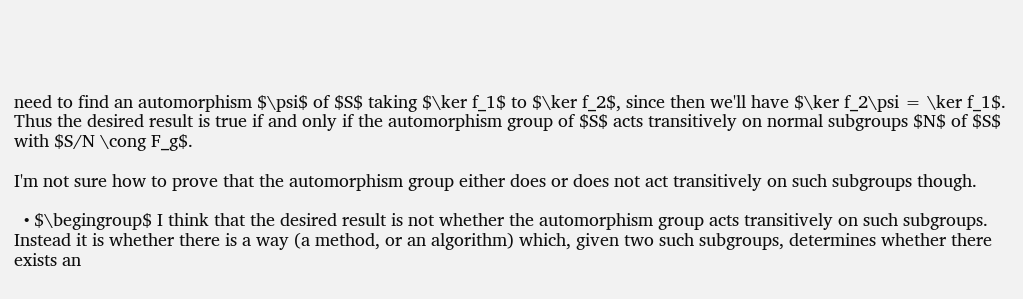need to find an automorphism $\psi$ of $S$ taking $\ker f_1$ to $\ker f_2$, since then we'll have $\ker f_2\psi = \ker f_1$. Thus the desired result is true if and only if the automorphism group of $S$ acts transitively on normal subgroups $N$ of $S$ with $S/N \cong F_g$.

I'm not sure how to prove that the automorphism group either does or does not act transitively on such subgroups though.

  • $\begingroup$ I think that the desired result is not whether the automorphism group acts transitively on such subgroups. Instead it is whether there is a way (a method, or an algorithm) which, given two such subgroups, determines whether there exists an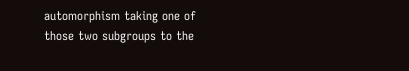automorphism taking one of those two subgroups to the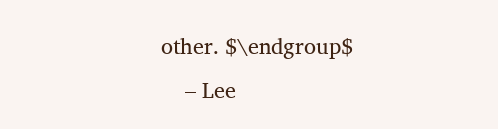other. $\endgroup$
    – Lee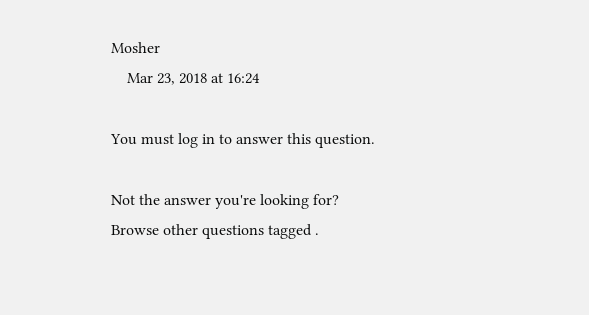Mosher
    Mar 23, 2018 at 16:24

You must log in to answer this question.

Not the answer you're looking for? Browse other questions tagged .